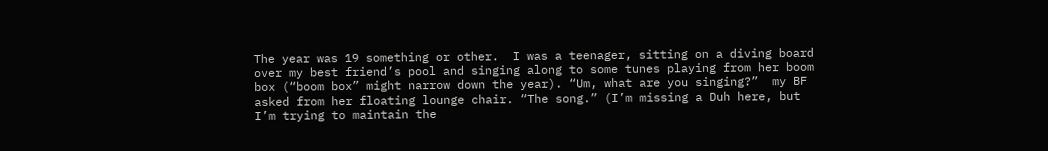The year was 19 something or other.  I was a teenager, sitting on a diving board over my best friend’s pool and singing along to some tunes playing from her boom box (“boom box” might narrow down the year). “Um, what are you singing?”  my BF asked from her floating lounge chair. “The song.” (I’m missing a Duh here, but I’m trying to maintain the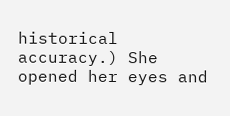historical accuracy.) She opened her eyes and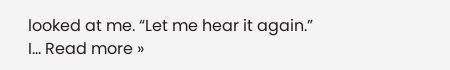looked at me. “Let me hear it again.” I… Read more »